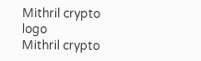Mithril crypto logo
Mithril crypto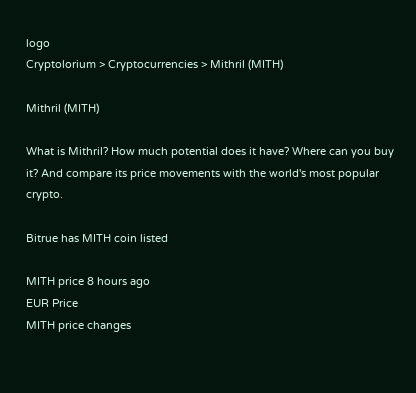logo
Cryptolorium > Cryptocurrencies > Mithril (MITH)

Mithril (MITH)

What is Mithril? How much potential does it have? Where can you buy it? And compare its price movements with the world's most popular crypto.

Bitrue has MITH coin listed

MITH price 8 hours ago
EUR Price
MITH price changes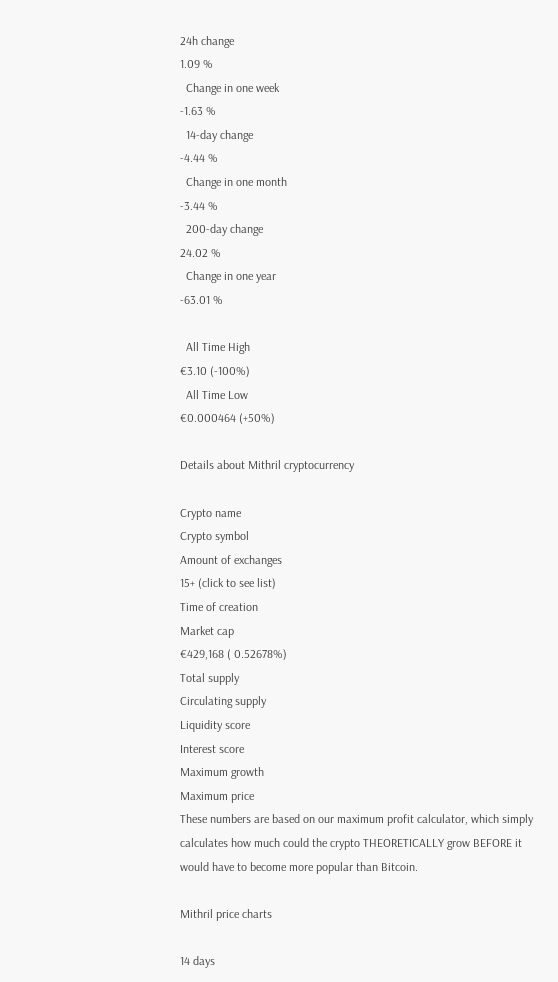24h change
1.09 %
  Change in one week
-1.63 %
  14-day change
-4.44 %
  Change in one month
-3.44 %
  200-day change
24.02 %
  Change in one year
-63.01 %

  All Time High
€3.10 (-100%)
  All Time Low
€0.000464 (+50%)

Details about Mithril cryptocurrency

Crypto name
Crypto symbol
Amount of exchanges
15+ (click to see list)
Time of creation
Market cap
€429,168 ( 0.52678%)
Total supply
Circulating supply
Liquidity score
Interest score
Maximum growth
Maximum price
These numbers are based on our maximum profit calculator, which simply calculates how much could the crypto THEORETICALLY grow BEFORE it would have to become more popular than Bitcoin.

Mithril price charts

14 days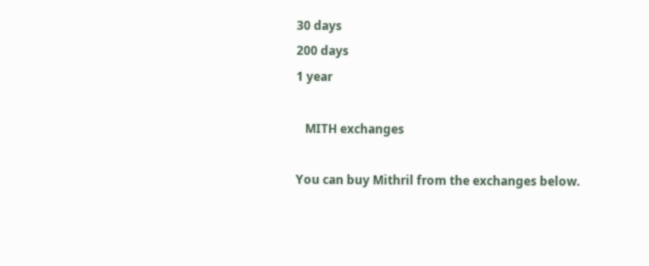30 days
200 days
1 year

   MITH exchanges

You can buy Mithril from the exchanges below.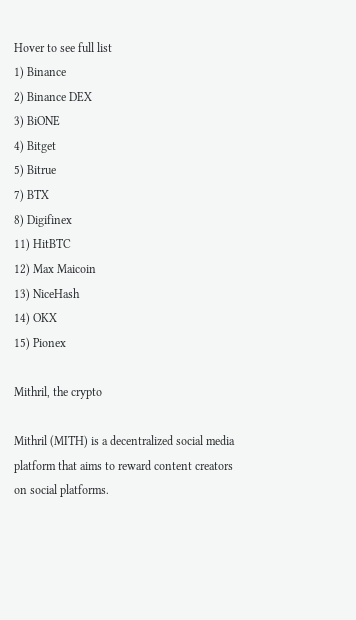Hover to see full list
1) Binance
2) Binance DEX
3) BiONE
4) Bitget
5) Bitrue
7) BTX
8) Digifinex
11) HitBTC
12) Max Maicoin
13) NiceHash
14) OKX
15) Pionex

Mithril, the crypto

Mithril (MITH) is a decentralized social media platform that aims to reward content creators on social platforms.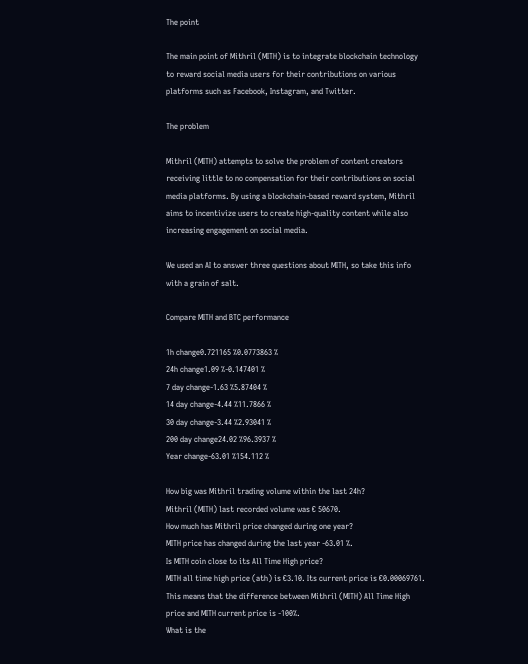The point

The main point of Mithril (MITH) is to integrate blockchain technology to reward social media users for their contributions on various platforms such as Facebook, Instagram, and Twitter.

The problem

Mithril (MITH) attempts to solve the problem of content creators receiving little to no compensation for their contributions on social media platforms. By using a blockchain-based reward system, Mithril aims to incentivize users to create high-quality content while also increasing engagement on social media.

We used an AI to answer three questions about MITH, so take this info with a grain of salt.

Compare MITH and BTC performance

1h change0.721165 %0.0773863 %
24h change1.09 %-0.147401 %
7 day change-1.63 %5.87404 %
14 day change-4.44 %11.7866 %
30 day change-3.44 %2.93041 %
200 day change24.02 %96.3937 %
Year change-63.01 %154.112 %

How big was Mithril trading volume within the last 24h?
Mithril (MITH) last recorded volume was € 50670.
How much has Mithril price changed during one year?
MITH price has changed during the last year -63.01 %.
Is MITH coin close to its All Time High price?
MITH all time high price (ath) is €3.10. Its current price is €0.00069761. This means that the difference between Mithril (MITH) All Time High price and MITH current price is -100%.
What is the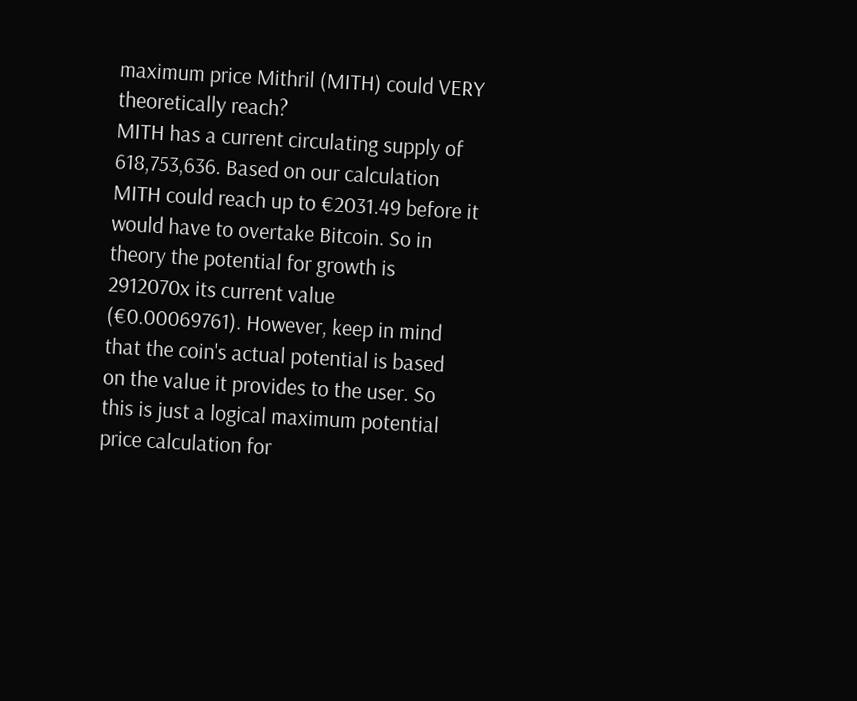maximum price Mithril (MITH) could VERY theoretically reach?
MITH has a current circulating supply of 618,753,636. Based on our calculation MITH could reach up to €2031.49 before it would have to overtake Bitcoin. So in theory the potential for growth is 2912070x its current value (€0.00069761). However, keep in mind that the coin's actual potential is based on the value it provides to the user. So this is just a logical maximum potential price calculation for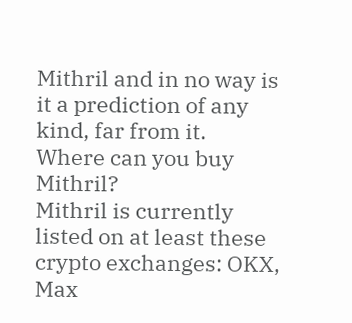Mithril and in no way is it a prediction of any kind, far from it.
Where can you buy Mithril?
Mithril is currently listed on at least these crypto exchanges: OKX, Max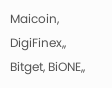Maicoin, DigiFinex,, Bitget, BiONE,,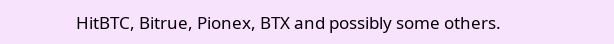HitBTC, Bitrue, Pionex, BTX and possibly some others.